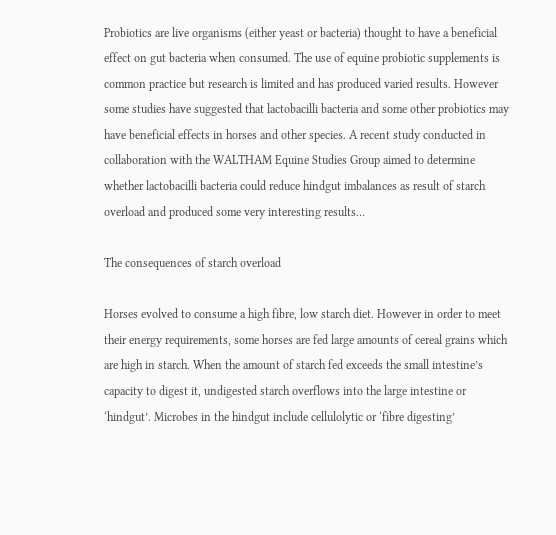Probiotics are live organisms (either yeast or bacteria) thought to have a beneficial effect on gut bacteria when consumed. The use of equine probiotic supplements is common practice but research is limited and has produced varied results. However some studies have suggested that lactobacilli bacteria and some other probiotics may have beneficial effects in horses and other species. A recent study conducted in collaboration with the WALTHAM Equine Studies Group aimed to determine whether lactobacilli bacteria could reduce hindgut imbalances as result of starch overload and produced some very interesting results…

The consequences of starch overload

Horses evolved to consume a high fibre, low starch diet. However in order to meet their energy requirements, some horses are fed large amounts of cereal grains which are high in starch. When the amount of starch fed exceeds the small intestine’s capacity to digest it, undigested starch overflows into the large intestine or ‘hindgut’. Microbes in the hindgut include cellulolytic or ‘fibre digesting’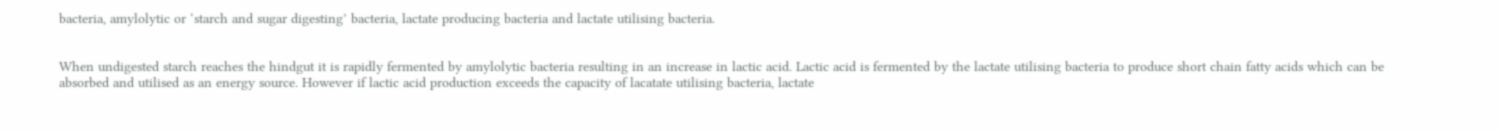bacteria, amylolytic or ‘starch and sugar digesting’ bacteria, lactate producing bacteria and lactate utilising bacteria.


When undigested starch reaches the hindgut it is rapidly fermented by amylolytic bacteria resulting in an increase in lactic acid. Lactic acid is fermented by the lactate utilising bacteria to produce short chain fatty acids which can be absorbed and utilised as an energy source. However if lactic acid production exceeds the capacity of lacatate utilising bacteria, lactate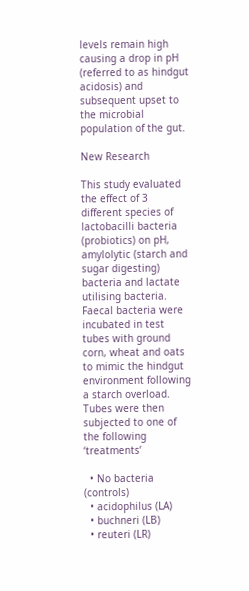levels remain high causing a drop in pH (referred to as hindgut acidosis) and subsequent upset to the microbial population of the gut.

New Research

This study evaluated the effect of 3 different species of lactobacilli bacteria (probiotics) on pH, amylolytic (starch and sugar digesting) bacteria and lactate utilising bacteria. Faecal bacteria were incubated in test tubes with ground corn, wheat and oats to mimic the hindgut environment following a starch overload. Tubes were then subjected to one of the following ‘treatments’

  • No bacteria (controls)
  • acidophilus (LA)
  • buchneri (LB)
  • reuteri (LR)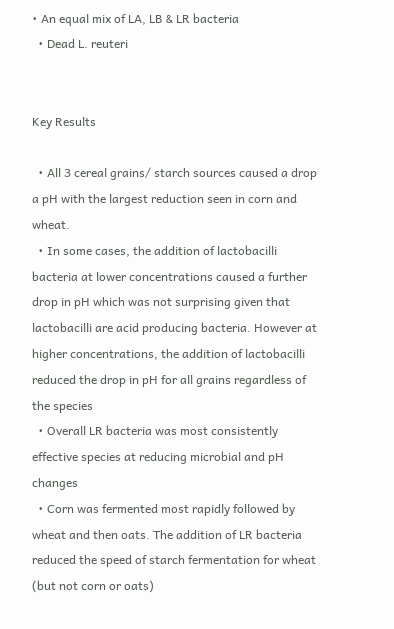• An equal mix of LA, LB & LR bacteria
  • Dead L. reuteri


Key Results

  • All 3 cereal grains/ starch sources caused a drop a pH with the largest reduction seen in corn and wheat.
  • In some cases, the addition of lactobacilli bacteria at lower concentrations caused a further drop in pH which was not surprising given that lactobacilli are acid producing bacteria. However at higher concentrations, the addition of lactobacilli reduced the drop in pH for all grains regardless of the species
  • Overall LR bacteria was most consistently effective species at reducing microbial and pH changes
  • Corn was fermented most rapidly followed by wheat and then oats. The addition of LR bacteria reduced the speed of starch fermentation for wheat (but not corn or oats)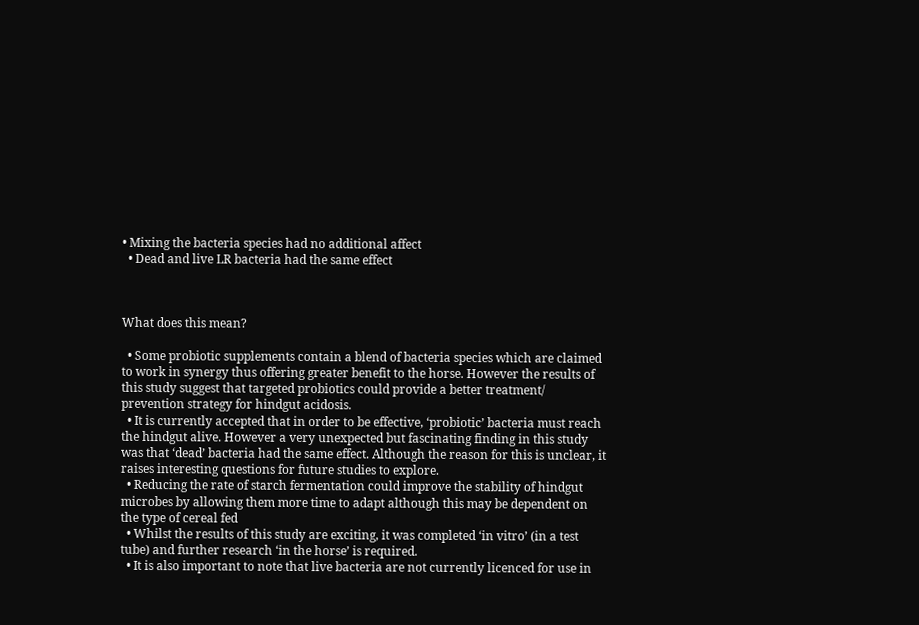• Mixing the bacteria species had no additional affect
  • Dead and live LR bacteria had the same effect



What does this mean?

  • Some probiotic supplements contain a blend of bacteria species which are claimed to work in synergy thus offering greater benefit to the horse. However the results of this study suggest that targeted probiotics could provide a better treatment/ prevention strategy for hindgut acidosis.
  • It is currently accepted that in order to be effective, ‘probiotic’ bacteria must reach the hindgut alive. However a very unexpected but fascinating finding in this study was that ‘dead’ bacteria had the same effect. Although the reason for this is unclear, it raises interesting questions for future studies to explore.
  • Reducing the rate of starch fermentation could improve the stability of hindgut microbes by allowing them more time to adapt although this may be dependent on the type of cereal fed
  • Whilst the results of this study are exciting, it was completed ‘in vitro’ (in a test tube) and further research ‘in the horse’ is required.
  • It is also important to note that live bacteria are not currently licenced for use in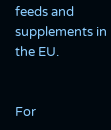feeds and supplements in the EU.


For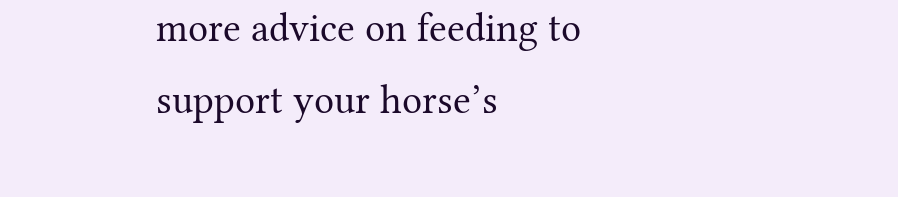more advice on feeding to support your horse’s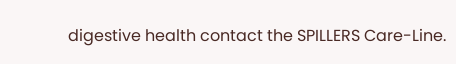digestive health contact the SPILLERS Care-Line.